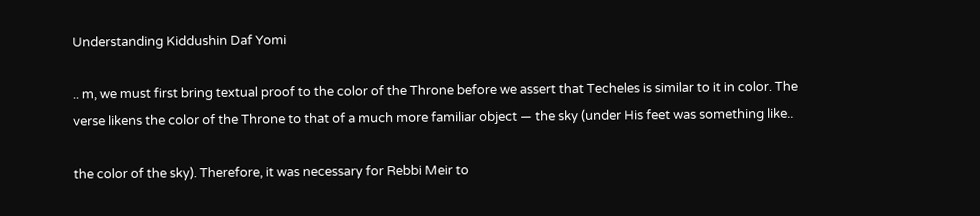Understanding Kiddushin Daf Yomi

.. m, we must first bring textual proof to the color of the Throne before we assert that Techeles is similar to it in color. The verse likens the color of the Throne to that of a much more familiar object — the sky (under His feet was something like..

the color of the sky). Therefore, it was necessary for Rebbi Meir to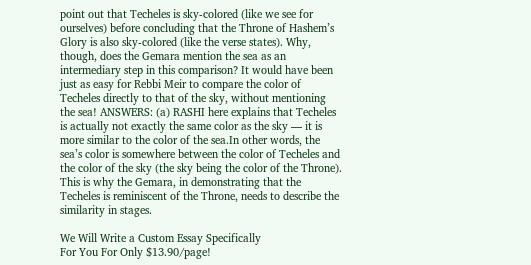point out that Techeles is sky-colored (like we see for ourselves) before concluding that the Throne of Hashem’s Glory is also sky-colored (like the verse states). Why, though, does the Gemara mention the sea as an intermediary step in this comparison? It would have been just as easy for Rebbi Meir to compare the color of Techeles directly to that of the sky, without mentioning the sea! ANSWERS: (a) RASHI here explains that Techeles is actually not exactly the same color as the sky — it is more similar to the color of the sea.In other words, the sea’s color is somewhere between the color of Techeles and the color of the sky (the sky being the color of the Throne). This is why the Gemara, in demonstrating that the Techeles is reminiscent of the Throne, needs to describe the similarity in stages.

We Will Write a Custom Essay Specifically
For You For Only $13.90/page!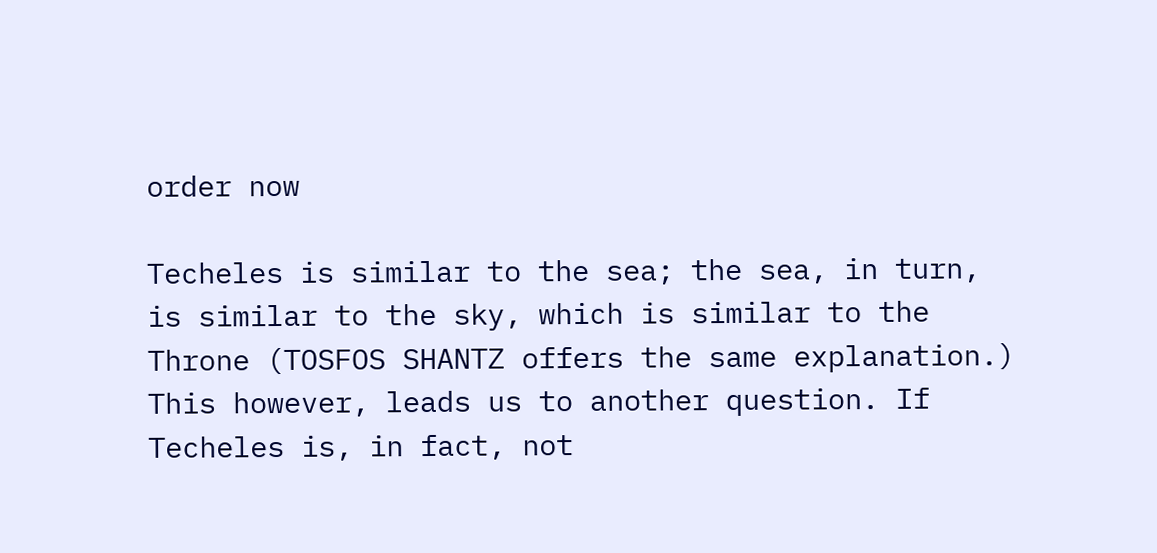order now

Techeles is similar to the sea; the sea, in turn, is similar to the sky, which is similar to the Throne (TOSFOS SHANTZ offers the same explanation.) This however, leads us to another question. If Techeles is, in fact, not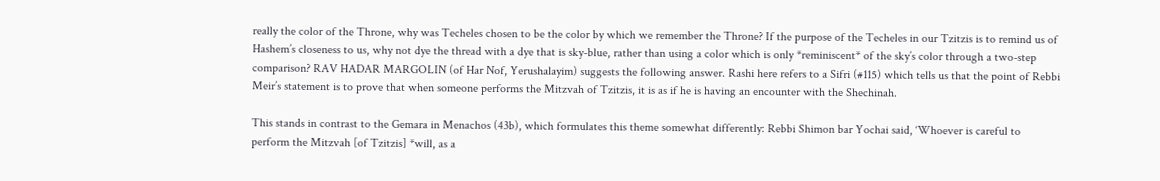really the color of the Throne, why was Techeles chosen to be the color by which we remember the Throne? If the purpose of the Techeles in our Tzitzis is to remind us of Hashem’s closeness to us, why not dye the thread with a dye that is sky-blue, rather than using a color which is only *reminiscent* of the sky’s color through a two-step comparison? RAV HADAR MARGOLIN (of Har Nof, Yerushalayim) suggests the following answer. Rashi here refers to a Sifri (#115) which tells us that the point of Rebbi Meir’s statement is to prove that when someone performs the Mitzvah of Tzitzis, it is as if he is having an encounter with the Shechinah.

This stands in contrast to the Gemara in Menachos (43b), which formulates this theme somewhat differently: Rebbi Shimon bar Yochai said, ‘Whoever is careful to perform the Mitzvah [of Tzitzis] *will, as a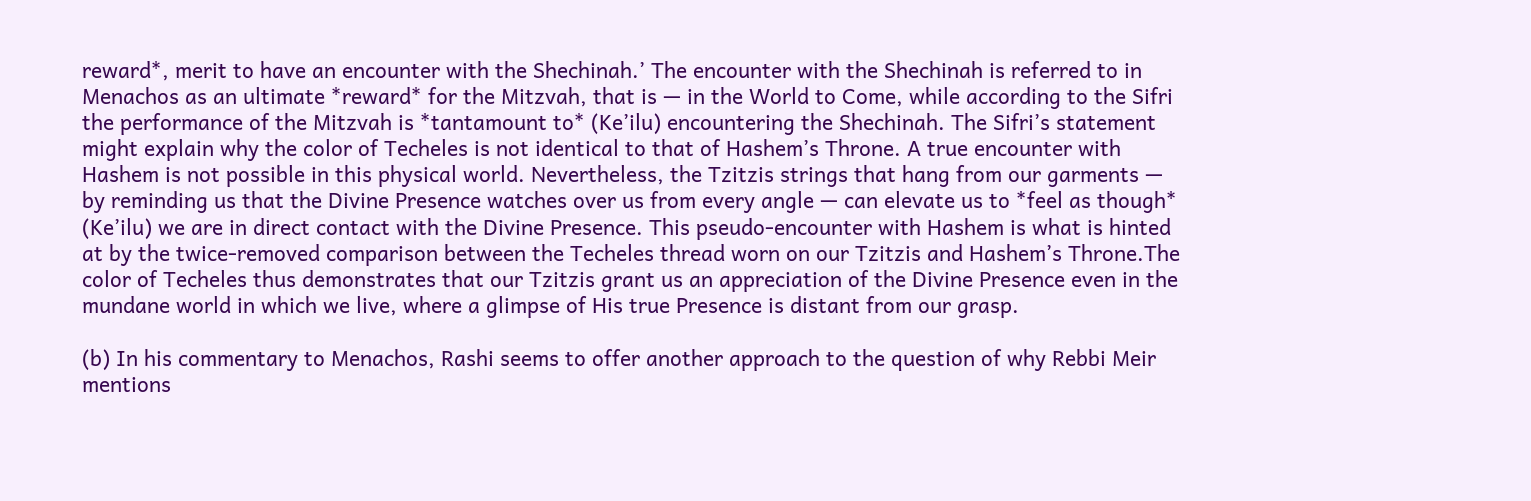reward*, merit to have an encounter with the Shechinah.’ The encounter with the Shechinah is referred to in Menachos as an ultimate *reward* for the Mitzvah, that is — in the World to Come, while according to the Sifri the performance of the Mitzvah is *tantamount to* (Ke’ilu) encountering the Shechinah. The Sifri’s statement might explain why the color of Techeles is not identical to that of Hashem’s Throne. A true encounter with Hashem is not possible in this physical world. Nevertheless, the Tzitzis strings that hang from our garments — by reminding us that the Divine Presence watches over us from every angle — can elevate us to *feel as though* (Ke’ilu) we are in direct contact with the Divine Presence. This pseudo-encounter with Hashem is what is hinted at by the twice-removed comparison between the Techeles thread worn on our Tzitzis and Hashem’s Throne.The color of Techeles thus demonstrates that our Tzitzis grant us an appreciation of the Divine Presence even in the mundane world in which we live, where a glimpse of His true Presence is distant from our grasp.

(b) In his commentary to Menachos, Rashi seems to offer another approach to the question of why Rebbi Meir mentions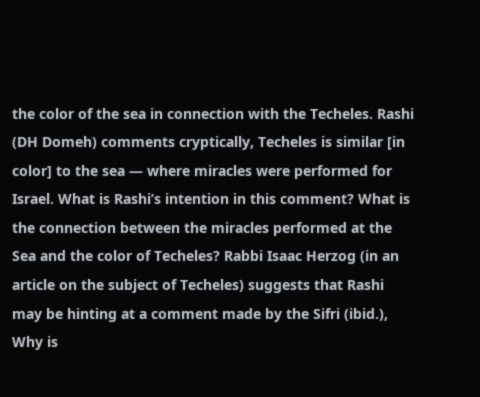the color of the sea in connection with the Techeles. Rashi (DH Domeh) comments cryptically, Techeles is similar [in color] to the sea — where miracles were performed for Israel. What is Rashi’s intention in this comment? What is the connection between the miracles performed at the Sea and the color of Techeles? Rabbi Isaac Herzog (in an article on the subject of Techeles) suggests that Rashi may be hinting at a comment made by the Sifri (ibid.), Why is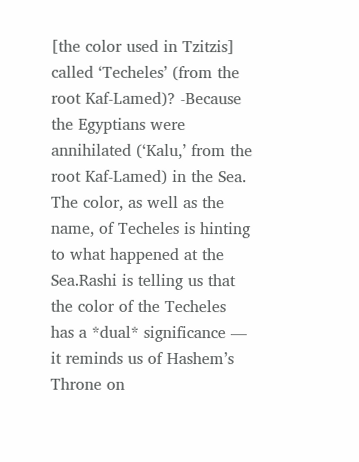[the color used in Tzitzis] called ‘Techeles’ (from the root Kaf-Lamed)? -Because the Egyptians were annihilated (‘Kalu,’ from the root Kaf-Lamed) in the Sea. The color, as well as the name, of Techeles is hinting to what happened at the Sea.Rashi is telling us that the color of the Techeles has a *dual* significance — it reminds us of Hashem’s Throne on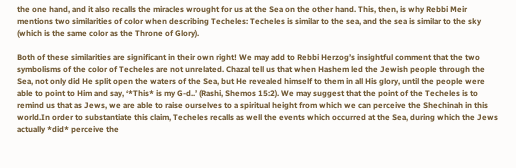the one hand, and it also recalls the miracles wrought for us at the Sea on the other hand. This, then, is why Rebbi Meir mentions two similarities of color when describing Techeles: Techeles is similar to the sea, and the sea is similar to the sky (which is the same color as the Throne of Glory).

Both of these similarities are significant in their own right! We may add to Rebbi Herzog’s insightful comment that the two symbolisms of the color of Techeles are not unrelated. Chazal tell us that when Hashem led the Jewish people through the Sea, not only did He split open the waters of the Sea, but He revealed himself to them in all His glory, until the people were able to point to Him and say, ‘*This* is my G-d..’ (Rashi, Shemos 15:2). We may suggest that the point of the Techeles is to remind us that as Jews, we are able to raise ourselves to a spiritual height from which we can perceive the Shechinah in this world.In order to substantiate this claim, Techeles recalls as well the events which occurred at the Sea, during which the Jews actually *did* perceive the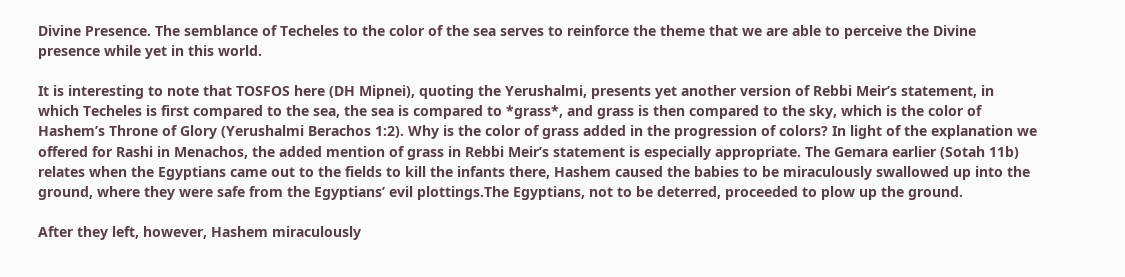Divine Presence. The semblance of Techeles to the color of the sea serves to reinforce the theme that we are able to perceive the Divine presence while yet in this world.

It is interesting to note that TOSFOS here (DH Mipnei), quoting the Yerushalmi, presents yet another version of Rebbi Meir’s statement, in which Techeles is first compared to the sea, the sea is compared to *grass*, and grass is then compared to the sky, which is the color of Hashem’s Throne of Glory (Yerushalmi Berachos 1:2). Why is the color of grass added in the progression of colors? In light of the explanation we offered for Rashi in Menachos, the added mention of grass in Rebbi Meir’s statement is especially appropriate. The Gemara earlier (Sotah 11b) relates when the Egyptians came out to the fields to kill the infants there, Hashem caused the babies to be miraculously swallowed up into the ground, where they were safe from the Egyptians’ evil plottings.The Egyptians, not to be deterred, proceeded to plow up the ground.

After they left, however, Hashem miraculously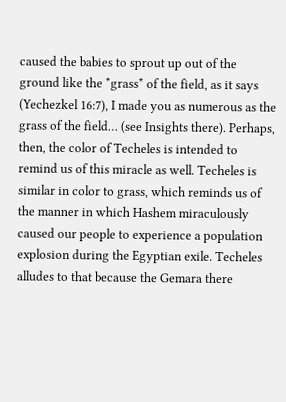caused the babies to sprout up out of the ground like the *grass* of the field, as it says (Yechezkel 16:7), I made you as numerous as the grass of the field… (see Insights there). Perhaps, then, the color of Techeles is intended to remind us of this miracle as well. Techeles is similar in color to grass, which reminds us of the manner in which Hashem miraculously caused our people to experience a population explosion during the Egyptian exile. Techeles alludes to that because the Gemara there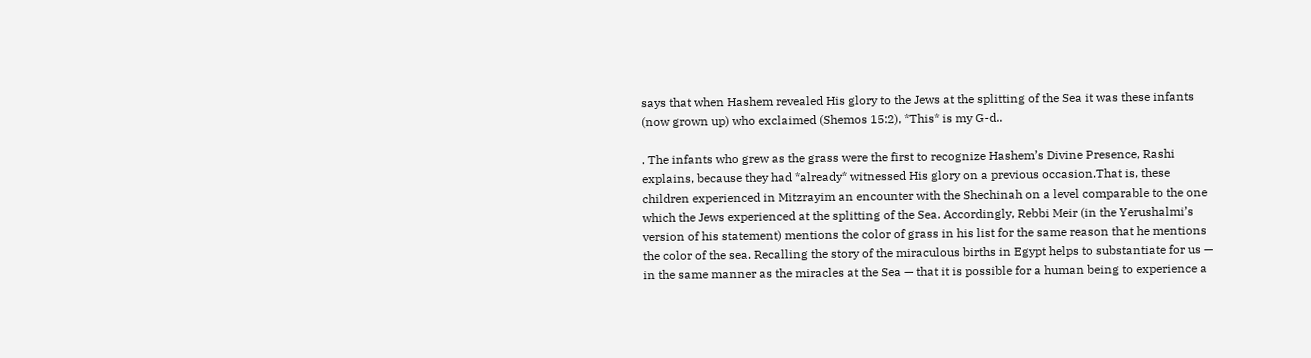says that when Hashem revealed His glory to the Jews at the splitting of the Sea it was these infants (now grown up) who exclaimed (Shemos 15:2), *This* is my G-d..

. The infants who grew as the grass were the first to recognize Hashem’s Divine Presence, Rashi explains, because they had *already* witnessed His glory on a previous occasion.That is, these children experienced in Mitzrayim an encounter with the Shechinah on a level comparable to the one which the Jews experienced at the splitting of the Sea. Accordingly, Rebbi Meir (in the Yerushalmi’s version of his statement) mentions the color of grass in his list for the same reason that he mentions the color of the sea. Recalling the story of the miraculous births in Egypt helps to substantiate for us — in the same manner as the miracles at the Sea — that it is possible for a human being to experience a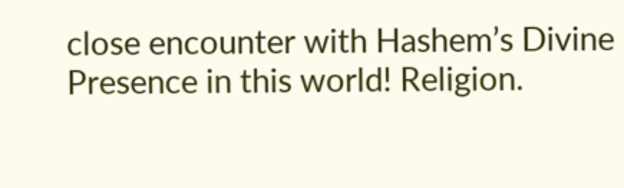close encounter with Hashem’s Divine Presence in this world! Religion.